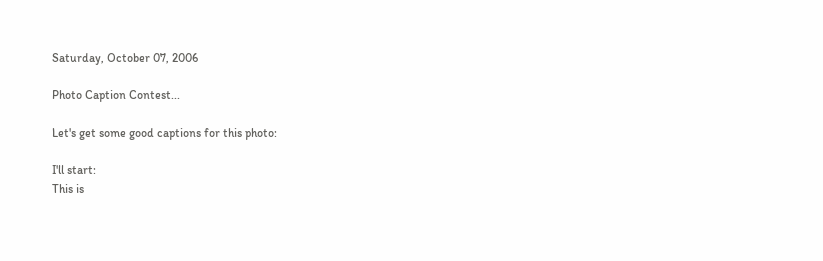Saturday, October 07, 2006

Photo Caption Contest...

Let's get some good captions for this photo:

I'll start:
This is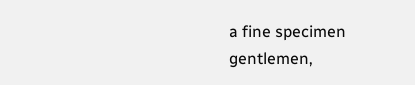a fine specimen gentlemen,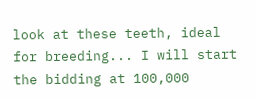look at these teeth, ideal for breeding... I will start the bidding at 100,000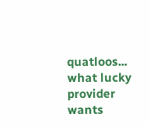quatloos... what lucky provider wants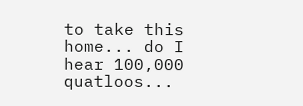to take this home... do I hear 100,000 quatloos...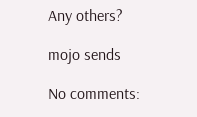Any others?

mojo sends

No comments: